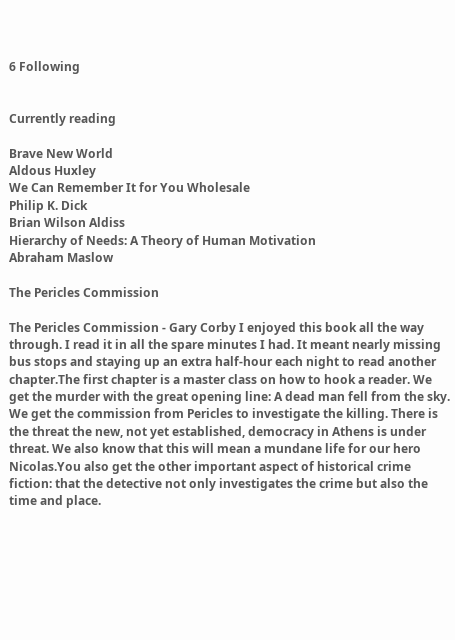6 Following


Currently reading

Brave New World
Aldous Huxley
We Can Remember It for You Wholesale
Philip K. Dick
Brian Wilson Aldiss
Hierarchy of Needs: A Theory of Human Motivation
Abraham Maslow

The Pericles Commission

The Pericles Commission - Gary Corby I enjoyed this book all the way through. I read it in all the spare minutes I had. It meant nearly missing bus stops and staying up an extra half-hour each night to read another chapter.The first chapter is a master class on how to hook a reader. We get the murder with the great opening line: A dead man fell from the sky. We get the commission from Pericles to investigate the killing. There is the threat the new, not yet established, democracy in Athens is under threat. We also know that this will mean a mundane life for our hero Nicolas.You also get the other important aspect of historical crime fiction: that the detective not only investigates the crime but also the time and place.